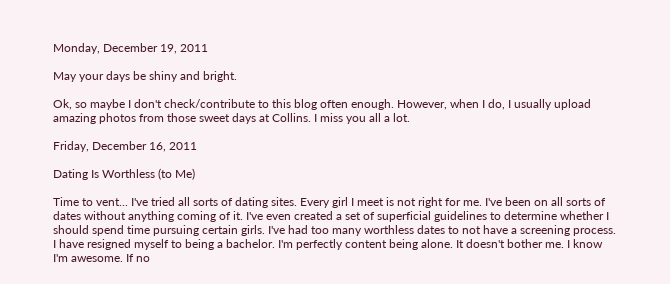Monday, December 19, 2011

May your days be shiny and bright.

Ok, so maybe I don't check/contribute to this blog often enough. However, when I do, I usually upload amazing photos from those sweet days at Collins. I miss you all a lot.

Friday, December 16, 2011

Dating Is Worthless (to Me)

Time to vent... I've tried all sorts of dating sites. Every girl I meet is not right for me. I've been on all sorts of dates without anything coming of it. I've even created a set of superficial guidelines to determine whether I should spend time pursuing certain girls. I've had too many worthless dates to not have a screening process. I have resigned myself to being a bachelor. I'm perfectly content being alone. It doesn't bother me. I know I'm awesome. If no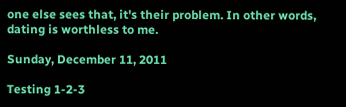one else sees that, it's their problem. In other words, dating is worthless to me.

Sunday, December 11, 2011

Testing 1-2-3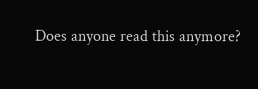Does anyone read this anymore?